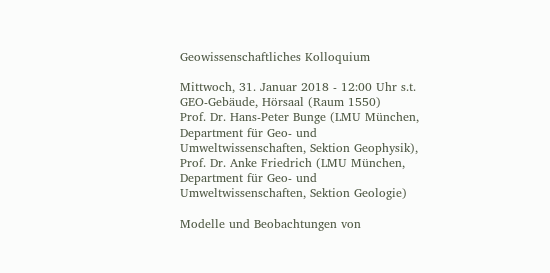Geowissenschaftliches Kolloquium

Mittwoch, 31. Januar 2018 - 12:00 Uhr s.t.
GEO-Gebäude, Hörsaal (Raum 1550)
Prof. Dr. Hans-Peter Bunge (LMU München, Department für Geo- und Umweltwissenschaften, Sektion Geophysik), Prof. Dr. Anke Friedrich (LMU München, Department für Geo- und Umweltwissenschaften, Sektion Geologie)

Modelle und Beobachtungen von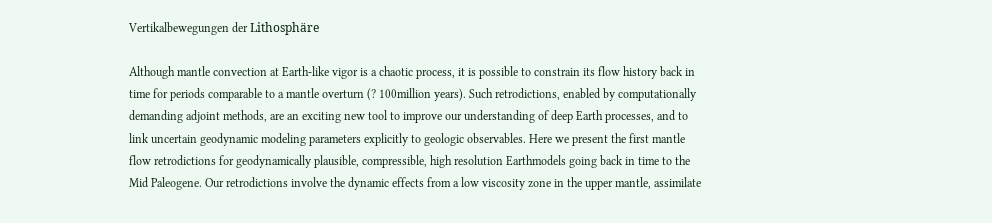Vertikalbewegungen der Lithosphäre

Although mantle convection at Earth-like vigor is a chaotic process, it is possible to constrain its flow history back in time for periods comparable to a mantle overturn (? 100million years). Such retrodictions, enabled by computationally demanding adjoint methods, are an exciting new tool to improve our understanding of deep Earth processes, and to link uncertain geodynamic modeling parameters explicitly to geologic observables. Here we present the first mantle flow retrodictions for geodynamically plausible, compressible, high resolution Earthmodels going back in time to the Mid Paleogene. Our retrodictions involve the dynamic effects from a low viscosity zone in the upper mantle, assimilate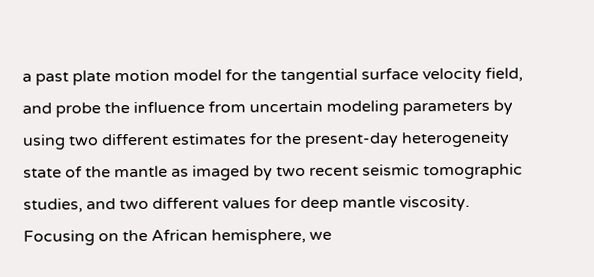a past plate motion model for the tangential surface velocity field, and probe the influence from uncertain modeling parameters by using two different estimates for the present-day heterogeneity state of the mantle as imaged by two recent seismic tomographic studies, and two different values for deep mantle viscosity. Focusing on the African hemisphere, we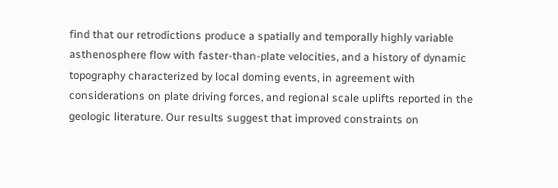find that our retrodictions produce a spatially and temporally highly variable asthenosphere flow with faster-than-plate velocities, and a history of dynamic topography characterized by local doming events, in agreement with considerations on plate driving forces, and regional scale uplifts reported in the geologic literature. Our results suggest that improved constraints on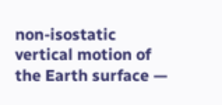non-isostatic vertical motion of the Earth surface —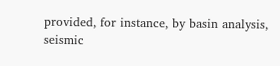provided, for instance, by basin analysis, seismic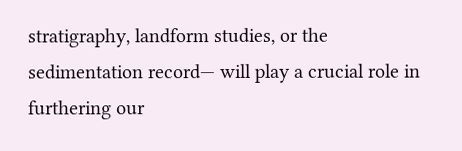stratigraphy, landform studies, or the sedimentation record— will play a crucial role in furthering our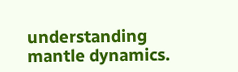understanding mantle dynamics.